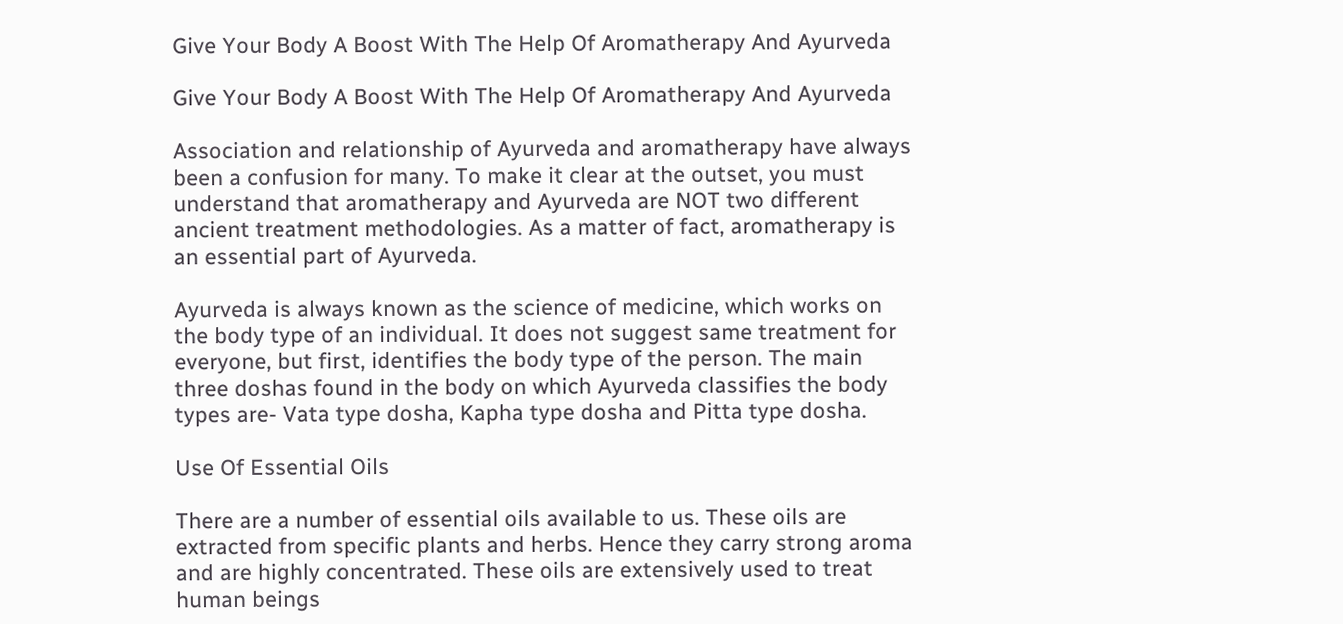Give Your Body A Boost With The Help Of Aromatherapy And Ayurveda

Give Your Body A Boost With The Help Of Aromatherapy And Ayurveda

Association and relationship of Ayurveda and aromatherapy have always been a confusion for many. To make it clear at the outset, you must understand that aromatherapy and Ayurveda are NOT two different ancient treatment methodologies. As a matter of fact, aromatherapy is an essential part of Ayurveda.

Ayurveda is always known as the science of medicine, which works on the body type of an individual. It does not suggest same treatment for everyone, but first, identifies the body type of the person. The main three doshas found in the body on which Ayurveda classifies the body types are- Vata type dosha, Kapha type dosha and Pitta type dosha.

Use Of Essential Oils

There are a number of essential oils available to us. These oils are extracted from specific plants and herbs. Hence they carry strong aroma and are highly concentrated. These oils are extensively used to treat human beings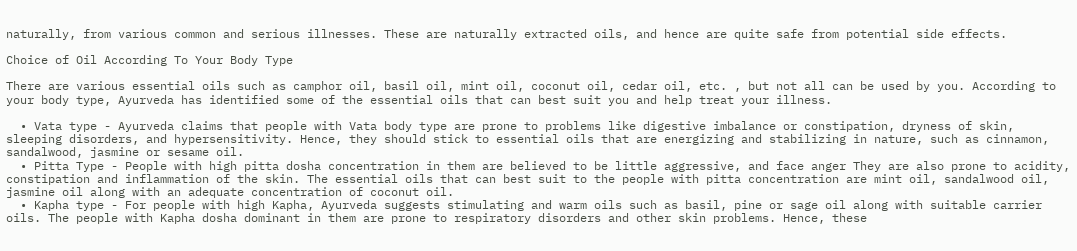naturally, from various common and serious illnesses. These are naturally extracted oils, and hence are quite safe from potential side effects.

Choice of Oil According To Your Body Type

There are various essential oils such as camphor oil, basil oil, mint oil, coconut oil, cedar oil, etc. , but not all can be used by you. According to your body type, Ayurveda has identified some of the essential oils that can best suit you and help treat your illness.

  • Vata type - Ayurveda claims that people with Vata body type are prone to problems like digestive imbalance or constipation, dryness of skin, sleeping disorders, and hypersensitivity. Hence, they should stick to essential oils that are energizing and stabilizing in nature, such as cinnamon, sandalwood, jasmine or sesame oil.
  • Pitta Type - People with high pitta dosha concentration in them are believed to be little aggressive, and face anger They are also prone to acidity, constipation and inflammation of the skin. The essential oils that can best suit to the people with pitta concentration are mint oil, sandalwood oil, jasmine oil along with an adequate concentration of coconut oil.
  • Kapha type - For people with high Kapha, Ayurveda suggests stimulating and warm oils such as basil, pine or sage oil along with suitable carrier oils. The people with Kapha dosha dominant in them are prone to respiratory disorders and other skin problems. Hence, these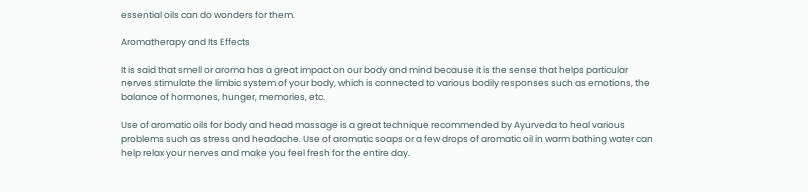essential oils can do wonders for them.

Aromatherapy and Its Effects

It is said that smell or aroma has a great impact on our body and mind because it is the sense that helps particular nerves stimulate the limbic system of your body, which is connected to various bodily responses such as emotions, the balance of hormones, hunger, memories, etc.

Use of aromatic oils for body and head massage is a great technique recommended by Ayurveda to heal various problems such as stress and headache. Use of aromatic soaps or a few drops of aromatic oil in warm bathing water can help relax your nerves and make you feel fresh for the entire day.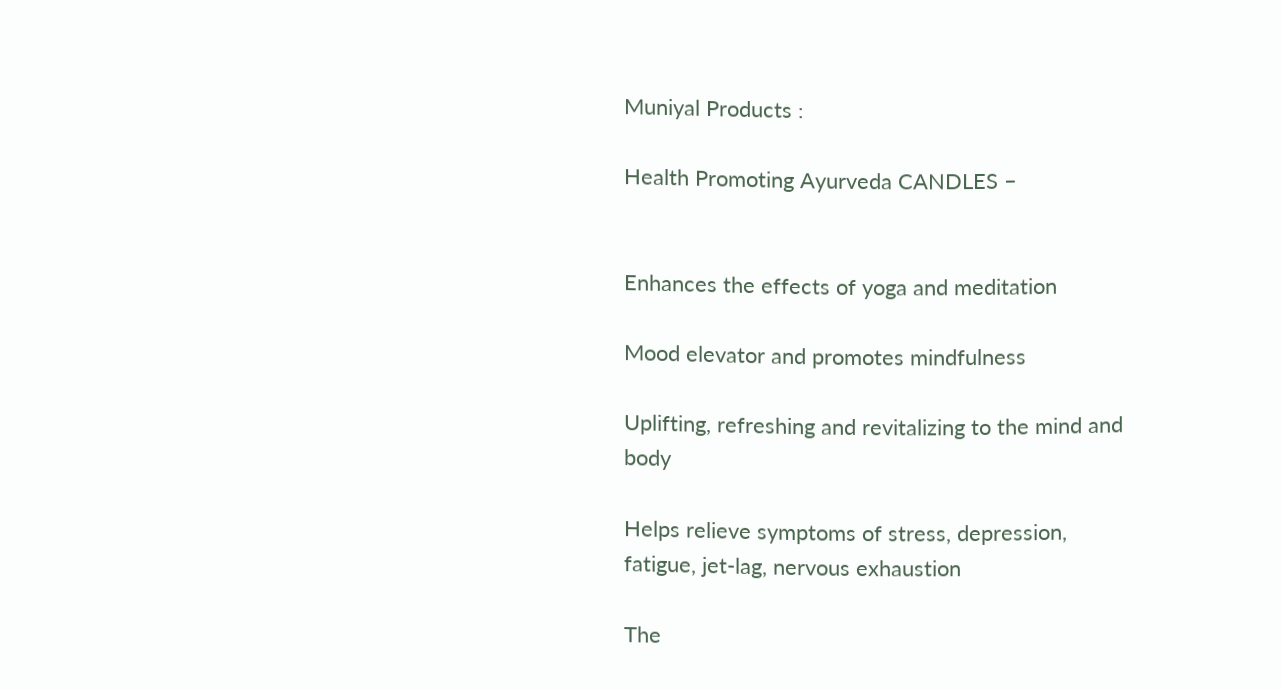Muniyal Products :

Health Promoting Ayurveda CANDLES –


Enhances the effects of yoga and meditation

Mood elevator and promotes mindfulness

Uplifting, refreshing and revitalizing to the mind and body

Helps relieve symptoms of stress, depression, fatigue, jet-lag, nervous exhaustion

The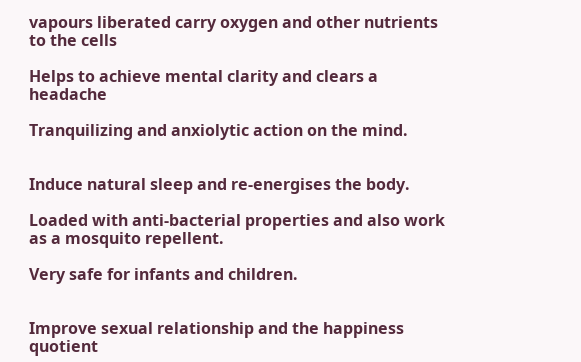vapours liberated carry oxygen and other nutrients to the cells

Helps to achieve mental clarity and clears a headache

Tranquilizing and anxiolytic action on the mind.


Induce natural sleep and re-energises the body.

Loaded with anti-bacterial properties and also work as a mosquito repellent.

Very safe for infants and children.


Improve sexual relationship and the happiness quotient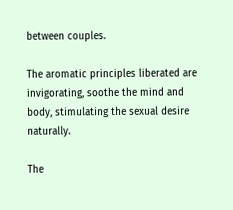between couples.

The aromatic principles liberated are invigorating, soothe the mind and body, stimulating the sexual desire naturally.

The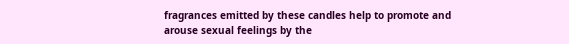fragrances emitted by these candles help to promote and arouse sexual feelings by the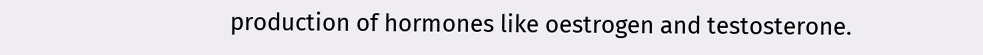production of hormones like oestrogen and testosterone.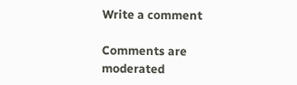Write a comment

Comments are moderated